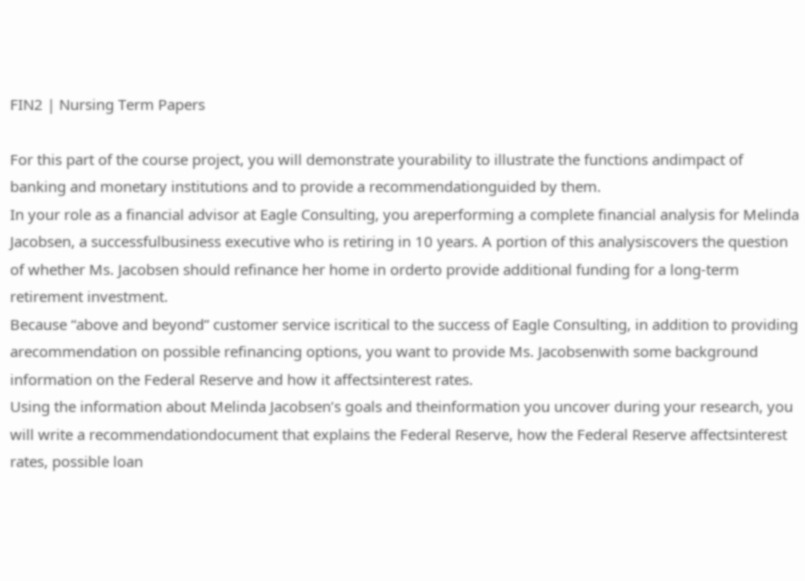FIN2 | Nursing Term Papers

For this part of the course project, you will demonstrate yourability to illustrate the functions andimpact of banking and monetary institutions and to provide a recommendationguided by them.
In your role as a financial advisor at Eagle Consulting, you areperforming a complete financial analysis for Melinda Jacobsen, a successfulbusiness executive who is retiring in 10 years. A portion of this analysiscovers the question of whether Ms. Jacobsen should refinance her home in orderto provide additional funding for a long-term retirement investment.
Because “above and beyond” customer service iscritical to the success of Eagle Consulting, in addition to providing arecommendation on possible refinancing options, you want to provide Ms. Jacobsenwith some background information on the Federal Reserve and how it affectsinterest rates.
Using the information about Melinda Jacobsen’s goals and theinformation you uncover during your research, you will write a recommendationdocument that explains the Federal Reserve, how the Federal Reserve affectsinterest rates, possible loan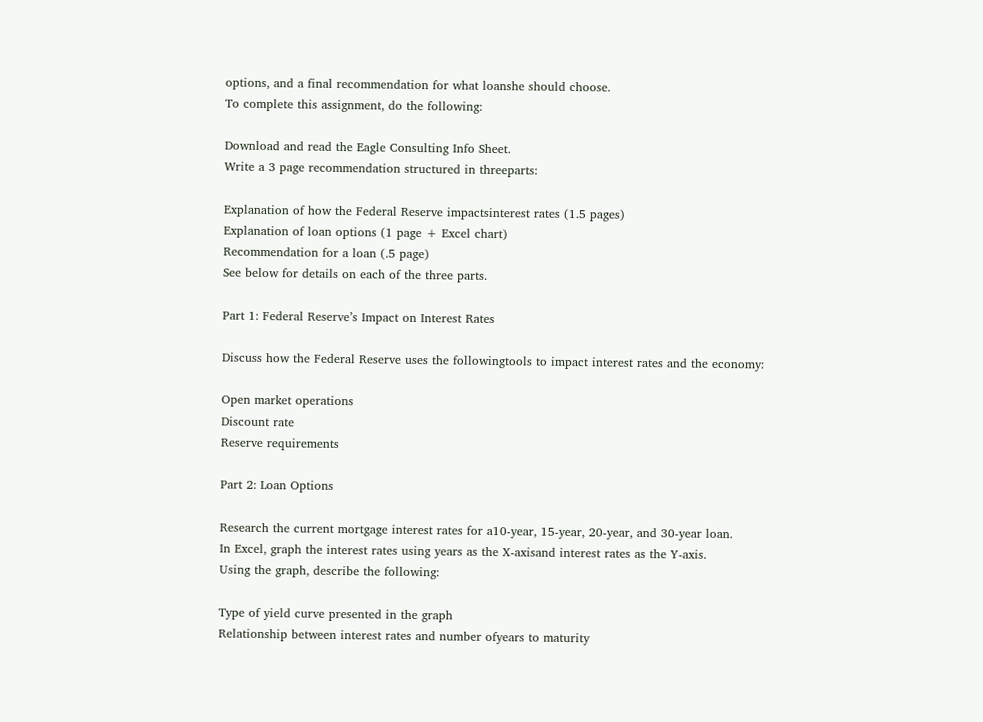options, and a final recommendation for what loanshe should choose.
To complete this assignment, do the following:

Download and read the Eagle Consulting Info Sheet.
Write a 3 page recommendation structured in threeparts:

Explanation of how the Federal Reserve impactsinterest rates (1.5 pages)
Explanation of loan options (1 page + Excel chart)
Recommendation for a loan (.5 page)
See below for details on each of the three parts.

Part 1: Federal Reserve’s Impact on Interest Rates

Discuss how the Federal Reserve uses the followingtools to impact interest rates and the economy:

Open market operations
Discount rate
Reserve requirements

Part 2: Loan Options

Research the current mortgage interest rates for a10-year, 15-year, 20-year, and 30-year loan.
In Excel, graph the interest rates using years as the X-axisand interest rates as the Y-axis.
Using the graph, describe the following:

Type of yield curve presented in the graph
Relationship between interest rates and number ofyears to maturity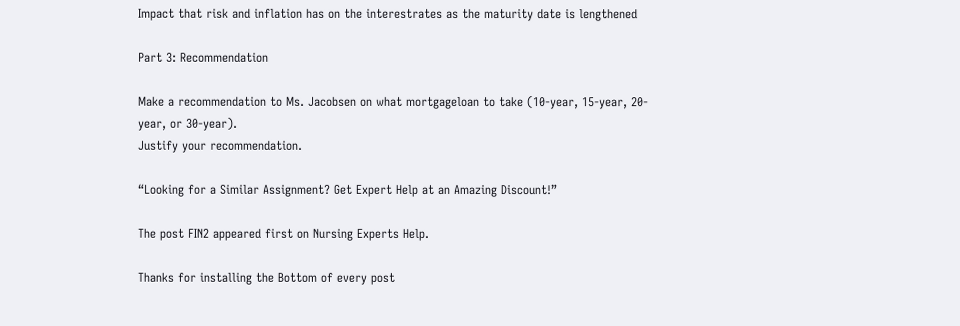Impact that risk and inflation has on the interestrates as the maturity date is lengthened

Part 3: Recommendation

Make a recommendation to Ms. Jacobsen on what mortgageloan to take (10-year, 15-year, 20-year, or 30-year).
Justify your recommendation.

“Looking for a Similar Assignment? Get Expert Help at an Amazing Discount!”

The post FIN2 appeared first on Nursing Experts Help.

Thanks for installing the Bottom of every post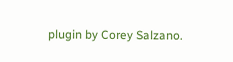plugin by Corey Salzano.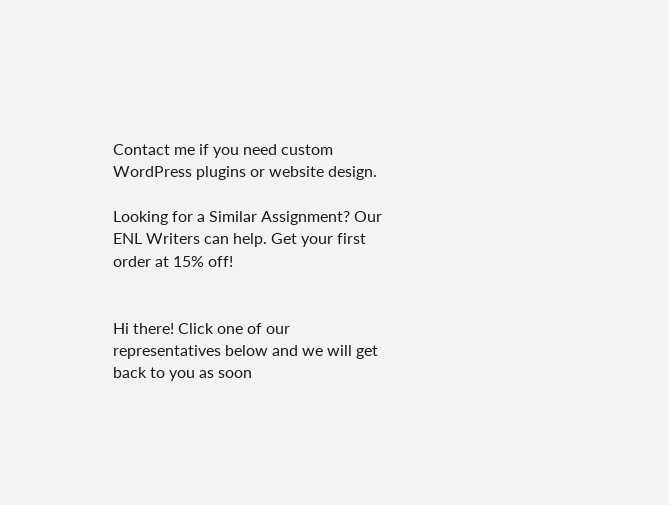Contact me if you need custom WordPress plugins or website design.

Looking for a Similar Assignment? Our ENL Writers can help. Get your first order at 15% off!


Hi there! Click one of our representatives below and we will get back to you as soon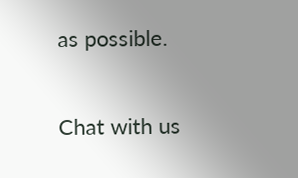as possible.

Chat with us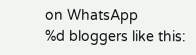on WhatsApp
%d bloggers like this: